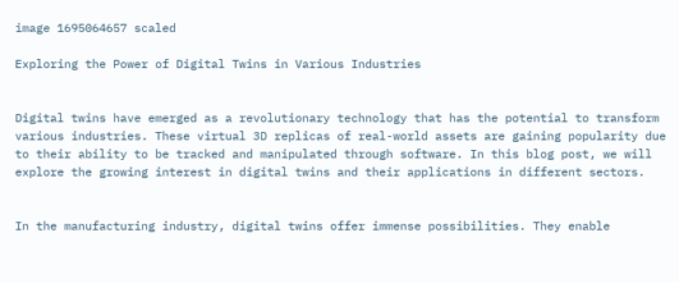image 1695064657 scaled

Exploring the Power of Digital Twins in Various Industries


Digital twins have emerged as a revolutionary technology that has the potential to transform various industries. These virtual 3D replicas of real-world assets are gaining popularity due to their ability to be tracked and manipulated through software. In this blog post, we will explore the growing interest in digital twins and their applications in different sectors.


In the manufacturing industry, digital twins offer immense possibilities. They enable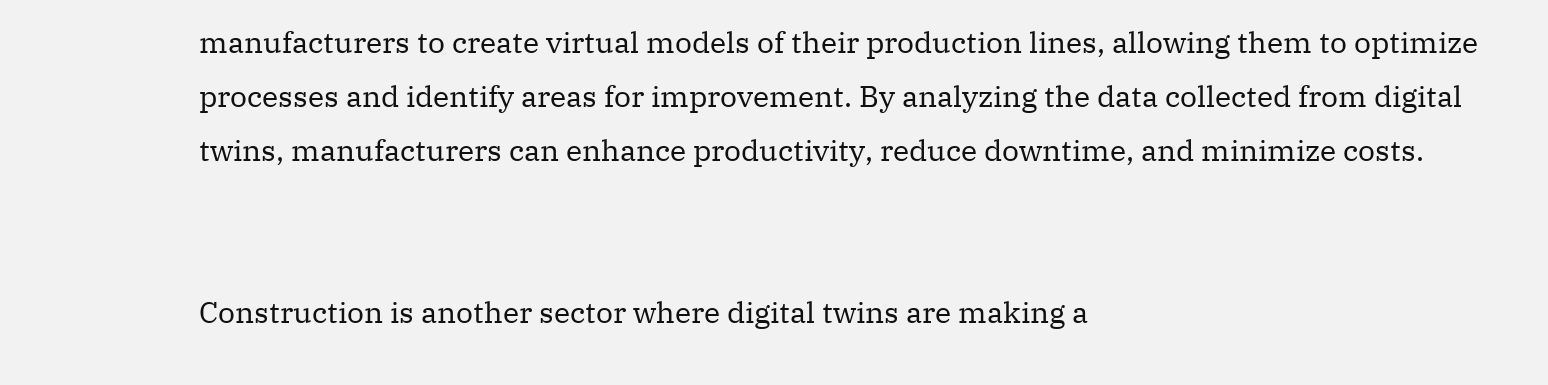manufacturers to create virtual models of their production lines, allowing them to optimize processes and identify areas for improvement. By analyzing the data collected from digital twins, manufacturers can enhance productivity, reduce downtime, and minimize costs.


Construction is another sector where digital twins are making a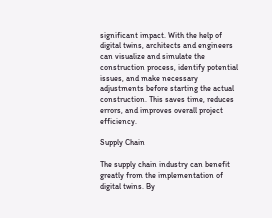significant impact. With the help of digital twins, architects and engineers can visualize and simulate the construction process, identify potential issues, and make necessary adjustments before starting the actual construction. This saves time, reduces errors, and improves overall project efficiency.

Supply Chain

The supply chain industry can benefit greatly from the implementation of digital twins. By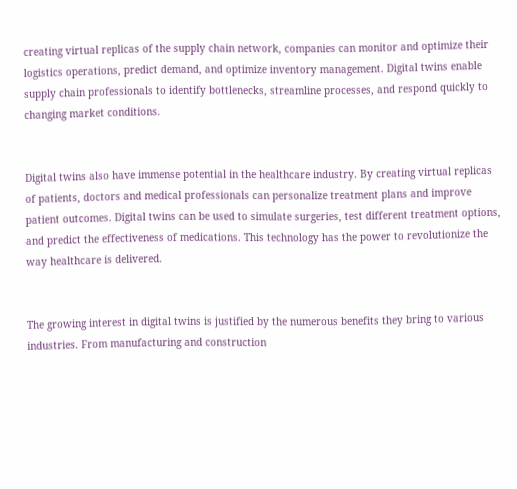creating virtual replicas of the supply chain network, companies can monitor and optimize their logistics operations, predict demand, and optimize inventory management. Digital twins enable supply chain professionals to identify bottlenecks, streamline processes, and respond quickly to changing market conditions.


Digital twins also have immense potential in the healthcare industry. By creating virtual replicas of patients, doctors and medical professionals can personalize treatment plans and improve patient outcomes. Digital twins can be used to simulate surgeries, test different treatment options, and predict the effectiveness of medications. This technology has the power to revolutionize the way healthcare is delivered.


The growing interest in digital twins is justified by the numerous benefits they bring to various industries. From manufacturing and construction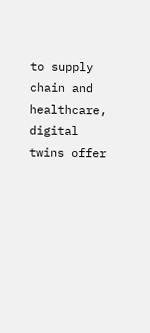to supply chain and healthcare, digital twins offer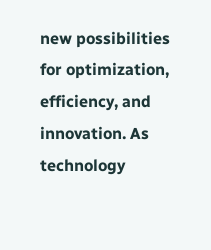new possibilities for optimization, efficiency, and innovation. As technology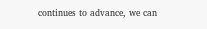continues to advance, we can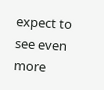expect to see even more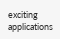exciting applications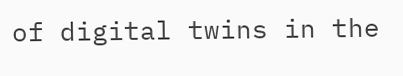of digital twins in the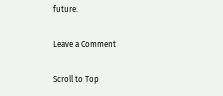future.

Leave a Comment

Scroll to Top